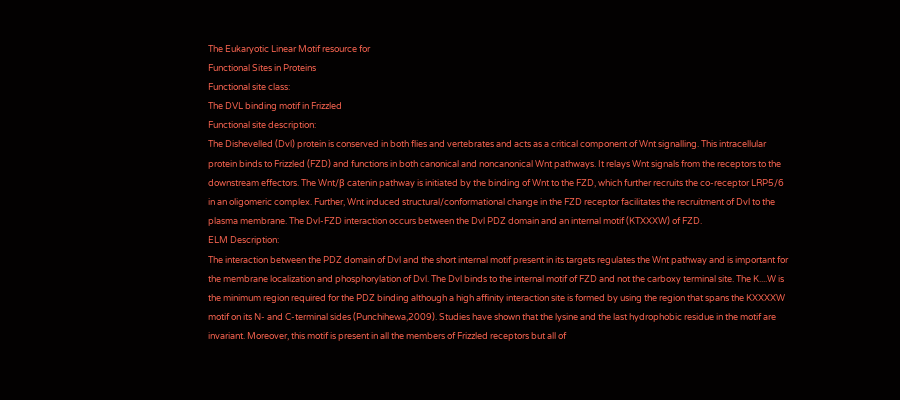The Eukaryotic Linear Motif resource for
Functional Sites in Proteins
Functional site class:
The DVL binding motif in Frizzled
Functional site description:
The Dishevelled (Dvl) protein is conserved in both flies and vertebrates and acts as a critical component of Wnt signalling. This intracellular protein binds to Frizzled (FZD) and functions in both canonical and noncanonical Wnt pathways. It relays Wnt signals from the receptors to the downstream effectors. The Wnt/β catenin pathway is initiated by the binding of Wnt to the FZD, which further recruits the co-receptor LRP5/6 in an oligomeric complex. Further, Wnt induced structural/conformational change in the FZD receptor facilitates the recruitment of Dvl to the plasma membrane. The Dvl-FZD interaction occurs between the Dvl PDZ domain and an internal motif (KTXXXW) of FZD.
ELM Description:
The interaction between the PDZ domain of Dvl and the short internal motif present in its targets regulates the Wnt pathway and is important for the membrane localization and phosphorylation of Dvl. The Dvl binds to the internal motif of FZD and not the carboxy terminal site. The K....W is the minimum region required for the PDZ binding although a high affinity interaction site is formed by using the region that spans the KXXXXW motif on its N- and C-terminal sides (Punchihewa,2009). Studies have shown that the lysine and the last hydrophobic residue in the motif are invariant. Moreover, this motif is present in all the members of Frizzled receptors but all of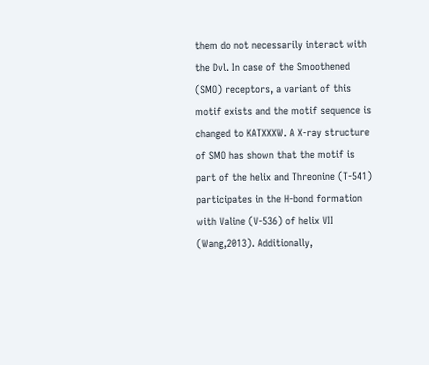them do not necessarily interact with the Dvl. In case of the Smoothened (SMO) receptors, a variant of this motif exists and the motif sequence is changed to KATXXXW. A X-ray structure of SMO has shown that the motif is part of the helix and Threonine (T-541) participates in the H-bond formation with Valine (V-536) of helix VII (Wang,2013). Additionally,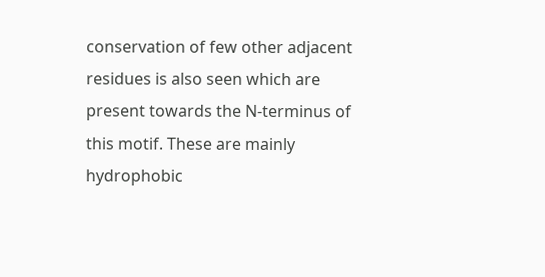conservation of few other adjacent residues is also seen which are present towards the N-terminus of this motif. These are mainly hydrophobic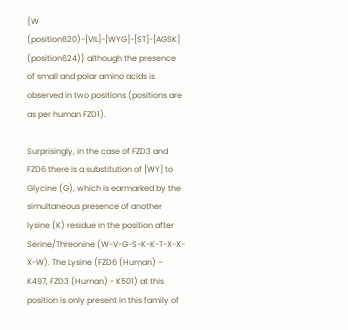{W (position620)-[VIL]-[WYG]-[ST]-[AGSK] (position624)} although the presence of small and polar amino acids is observed in two positions (positions are as per human FZD1).

Surprisingly, in the case of FZD3 and FZD6 there is a substitution of [WY] to Glycine (G), which is earmarked by the simultaneous presence of another lysine (K) residue in the position after Serine/Threonine (W-V-G-S-K-K-T-X-X-X-W). The Lysine (FZD6 (Human) – K497, FZD3 (Human) - K501) at this position is only present in this family of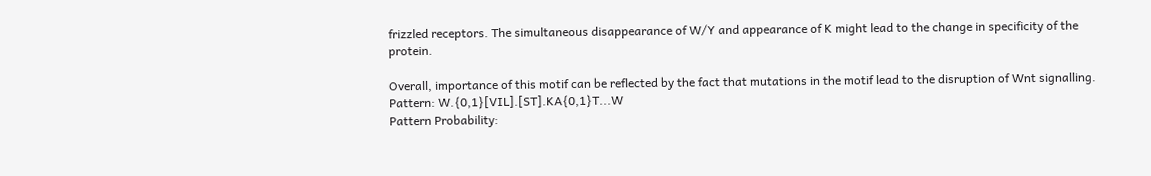frizzled receptors. The simultaneous disappearance of W/Y and appearance of K might lead to the change in specificity of the protein.

Overall, importance of this motif can be reflected by the fact that mutations in the motif lead to the disruption of Wnt signalling.
Pattern: W.{0,1}[VIL].[ST].KA{0,1}T...W
Pattern Probability: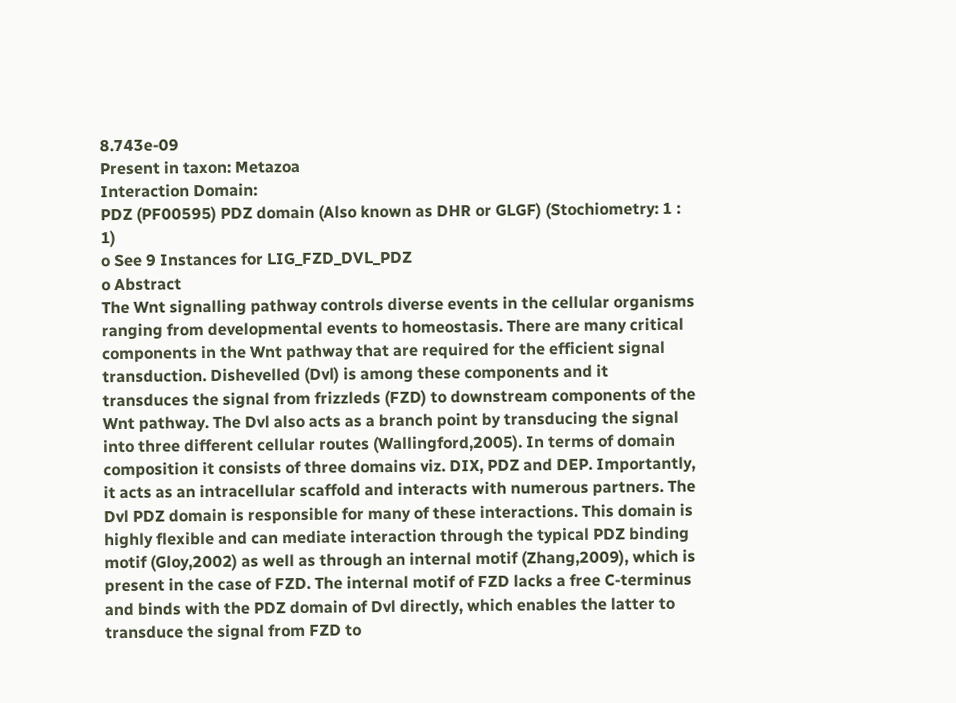8.743e-09
Present in taxon: Metazoa
Interaction Domain:
PDZ (PF00595) PDZ domain (Also known as DHR or GLGF) (Stochiometry: 1 : 1)
o See 9 Instances for LIG_FZD_DVL_PDZ
o Abstract
The Wnt signalling pathway controls diverse events in the cellular organisms ranging from developmental events to homeostasis. There are many critical components in the Wnt pathway that are required for the efficient signal transduction. Dishevelled (Dvl) is among these components and it transduces the signal from frizzleds (FZD) to downstream components of the Wnt pathway. The Dvl also acts as a branch point by transducing the signal into three different cellular routes (Wallingford,2005). In terms of domain composition it consists of three domains viz. DIX, PDZ and DEP. Importantly, it acts as an intracellular scaffold and interacts with numerous partners. The Dvl PDZ domain is responsible for many of these interactions. This domain is highly flexible and can mediate interaction through the typical PDZ binding motif (Gloy,2002) as well as through an internal motif (Zhang,2009), which is present in the case of FZD. The internal motif of FZD lacks a free C-terminus and binds with the PDZ domain of Dvl directly, which enables the latter to transduce the signal from FZD to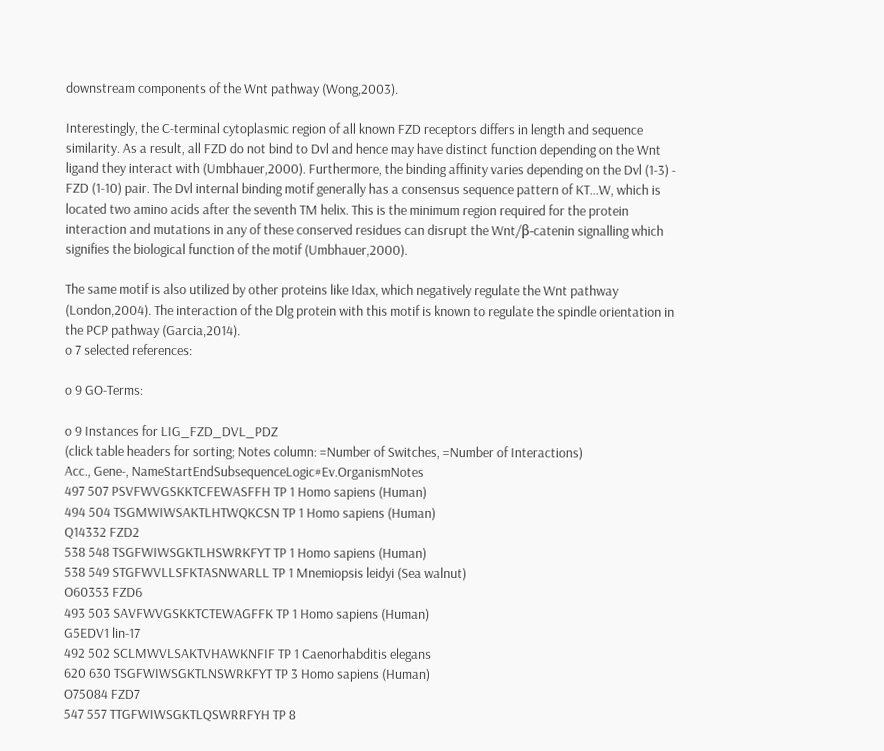downstream components of the Wnt pathway (Wong,2003).

Interestingly, the C-terminal cytoplasmic region of all known FZD receptors differs in length and sequence similarity. As a result, all FZD do not bind to Dvl and hence may have distinct function depending on the Wnt ligand they interact with (Umbhauer,2000). Furthermore, the binding affinity varies depending on the Dvl (1-3) - FZD (1-10) pair. The Dvl internal binding motif generally has a consensus sequence pattern of KT...W, which is located two amino acids after the seventh TM helix. This is the minimum region required for the protein interaction and mutations in any of these conserved residues can disrupt the Wnt/β-catenin signalling which signifies the biological function of the motif (Umbhauer,2000).

The same motif is also utilized by other proteins like Idax, which negatively regulate the Wnt pathway (London,2004). The interaction of the Dlg protein with this motif is known to regulate the spindle orientation in the PCP pathway (Garcia,2014).
o 7 selected references:

o 9 GO-Terms:

o 9 Instances for LIG_FZD_DVL_PDZ
(click table headers for sorting; Notes column: =Number of Switches, =Number of Interactions)
Acc., Gene-, NameStartEndSubsequenceLogic#Ev.OrganismNotes
497 507 PSVFWVGSKKTCFEWASFFH TP 1 Homo sapiens (Human)
494 504 TSGMWIWSAKTLHTWQKCSN TP 1 Homo sapiens (Human)
Q14332 FZD2
538 548 TSGFWIWSGKTLHSWRKFYT TP 1 Homo sapiens (Human)
538 549 STGFWVLLSFKTASNWARLL TP 1 Mnemiopsis leidyi (Sea walnut)
O60353 FZD6
493 503 SAVFWVGSKKTCTEWAGFFK TP 1 Homo sapiens (Human)
G5EDV1 lin-17
492 502 SCLMWVLSAKTVHAWKNFIF TP 1 Caenorhabditis elegans
620 630 TSGFWIWSGKTLNSWRKFYT TP 3 Homo sapiens (Human)
O75084 FZD7
547 557 TTGFWIWSGKTLQSWRRFYH TP 8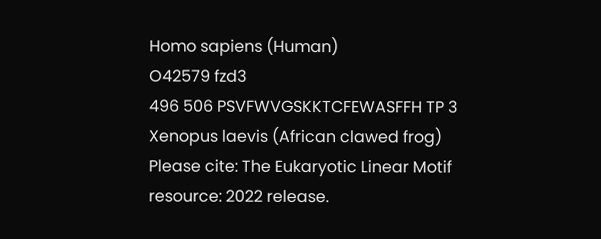Homo sapiens (Human)
O42579 fzd3
496 506 PSVFWVGSKKTCFEWASFFH TP 3 Xenopus laevis (African clawed frog)
Please cite: The Eukaryotic Linear Motif resource: 2022 release.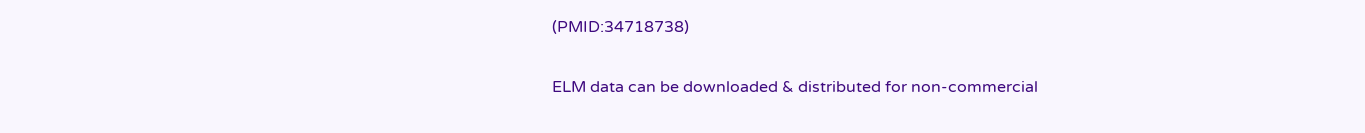(PMID:34718738)

ELM data can be downloaded & distributed for non-commercial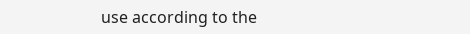use according to the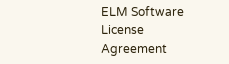ELM Software License Agreement